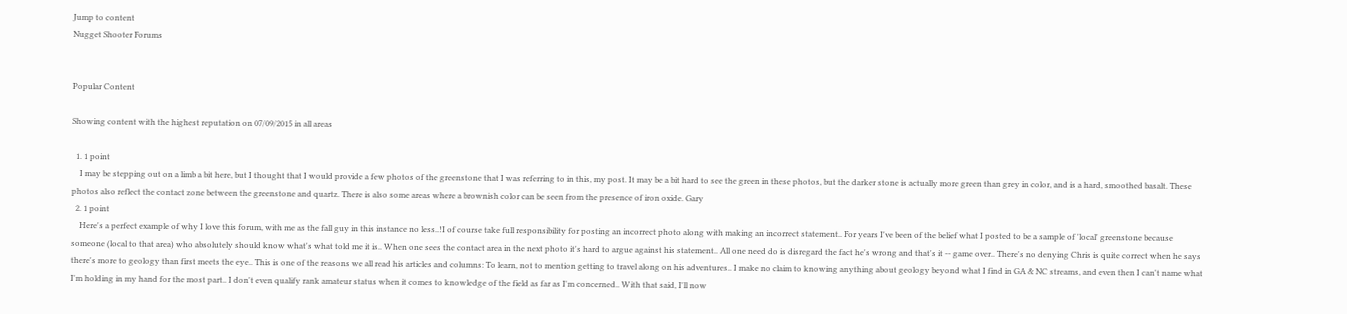Jump to content
Nugget Shooter Forums


Popular Content

Showing content with the highest reputation on 07/09/2015 in all areas

  1. 1 point
    I may be stepping out on a limb a bit here, but I thought that I would provide a few photos of the greenstone that I was referring to in this, my post. It may be a bit hard to see the green in these photos, but the darker stone is actually more green than grey in color, and is a hard, smoothed basalt. These photos also reflect the contact zone between the greenstone and quartz. There is also some areas where a brownish color can be seen from the presence of iron oxide. Gary
  2. 1 point
    Here's a perfect example of why I love this forum, with me as the fall guy in this instance no less..!I of course take full responsibility for posting an incorrect photo along with making an incorrect statement.. For years I've been of the belief what I posted to be a sample of 'local' greenstone because someone (local to that area) who absolutely should know what's what told me it is.. When one sees the contact area in the next photo it's hard to argue against his statement.. All one need do is disregard the fact he's wrong and that's it -- game over.. There's no denying Chris is quite correct when he says there's more to geology than first meets the eye.. This is one of the reasons we all read his articles and columns: To learn, not to mention getting to travel along on his adventures.. I make no claim to knowing anything about geology beyond what I find in GA & NC streams, and even then I can't name what I'm holding in my hand for the most part.. I don't even qualify rank amateur status when it comes to knowledge of the field as far as I'm concerned.. With that said, I'll now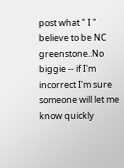post what " I " believe to be NC greenstone..No biggie -- if I'm incorrect I'm sure someone will let me know quickly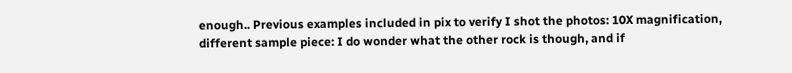enough.. Previous examples included in pix to verify I shot the photos: 10X magnification, different sample piece: I do wonder what the other rock is though, and if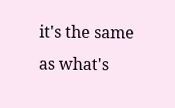it's the same as what's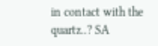in contact with the quartz..? SA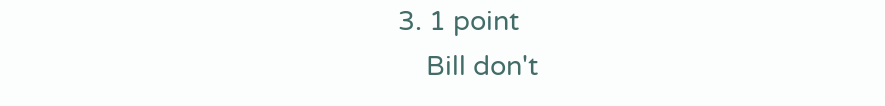3. 1 point
    Bill don't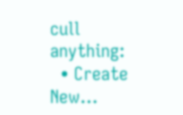cull anything:
  • Create New...